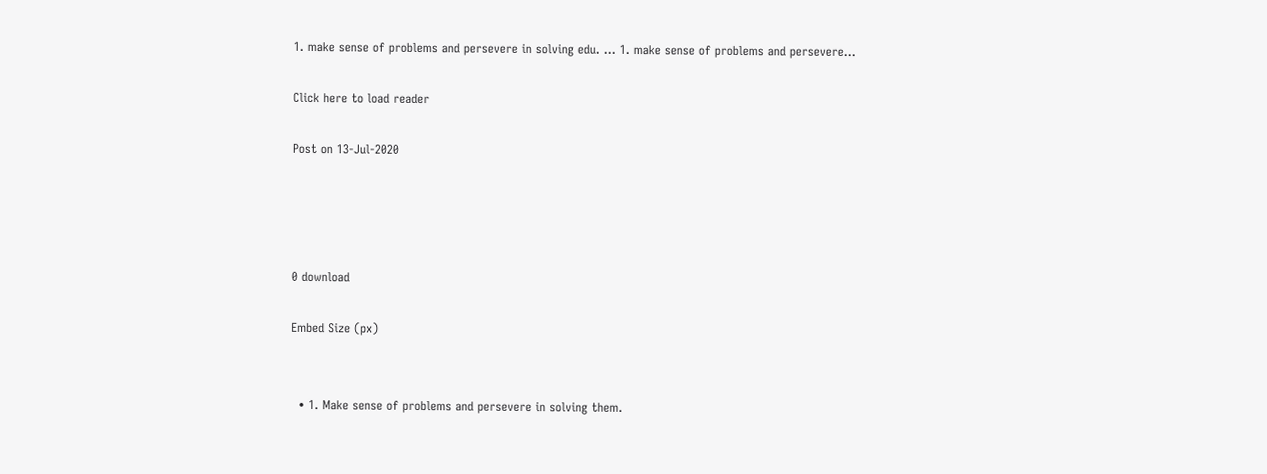1. make sense of problems and persevere in solving edu. ... 1. make sense of problems and persevere...

Click here to load reader

Post on 13-Jul-2020




0 download

Embed Size (px)


  • 1. Make sense of problems and persevere in solving them.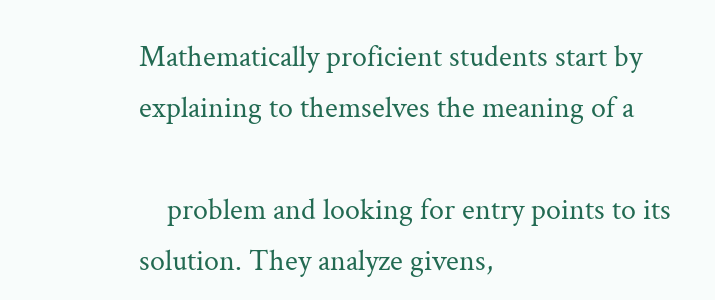Mathematically proficient students start by explaining to themselves the meaning of a

    problem and looking for entry points to its solution. They analyze givens,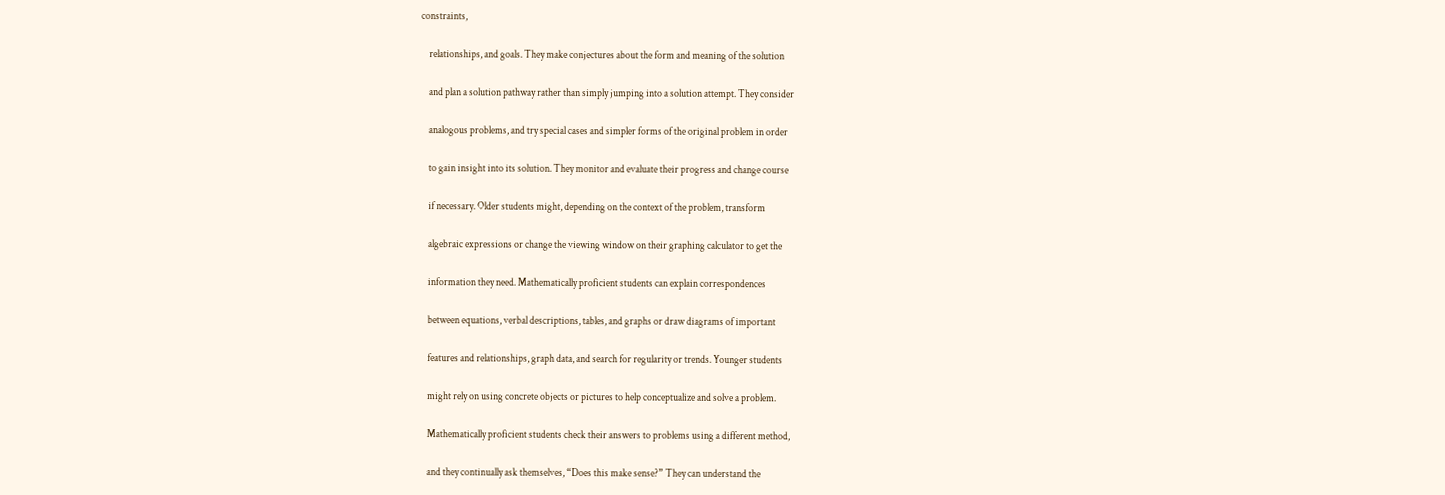constraints,

    relationships, and goals. They make conjectures about the form and meaning of the solution

    and plan a solution pathway rather than simply jumping into a solution attempt. They consider

    analogous problems, and try special cases and simpler forms of the original problem in order

    to gain insight into its solution. They monitor and evaluate their progress and change course

    if necessary. Older students might, depending on the context of the problem, transform

    algebraic expressions or change the viewing window on their graphing calculator to get the

    information they need. Mathematically proficient students can explain correspondences

    between equations, verbal descriptions, tables, and graphs or draw diagrams of important

    features and relationships, graph data, and search for regularity or trends. Younger students

    might rely on using concrete objects or pictures to help conceptualize and solve a problem.

    Mathematically proficient students check their answers to problems using a different method,

    and they continually ask themselves, “Does this make sense?” They can understand the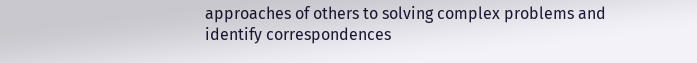approaches of others to solving complex problems and identify correspondences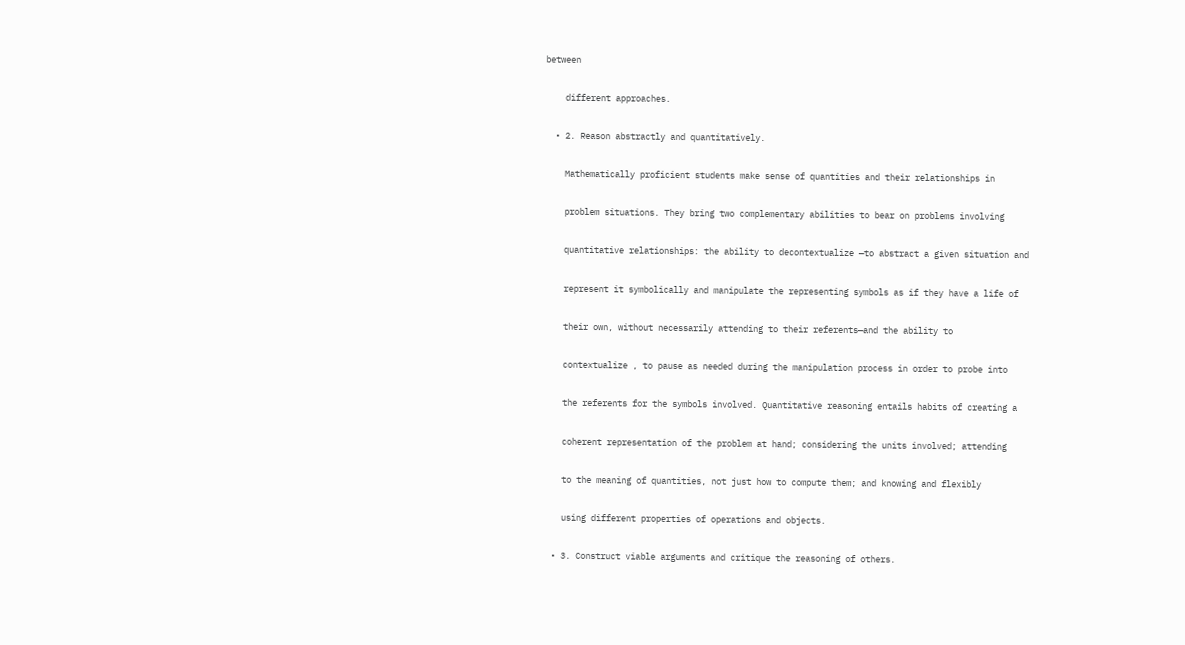between

    different approaches.

  • 2. Reason abstractly and quantitatively.

    Mathematically proficient students make sense of quantities and their relationships in

    problem situations. They bring two complementary abilities to bear on problems involving

    quantitative relationships: the ability to decontextualize —to abstract a given situation and

    represent it symbolically and manipulate the representing symbols as if they have a life of

    their own, without necessarily attending to their referents—and the ability to

    contextualize , to pause as needed during the manipulation process in order to probe into

    the referents for the symbols involved. Quantitative reasoning entails habits of creating a

    coherent representation of the problem at hand; considering the units involved; attending

    to the meaning of quantities, not just how to compute them; and knowing and flexibly

    using different properties of operations and objects.

  • 3. Construct viable arguments and critique the reasoning of others.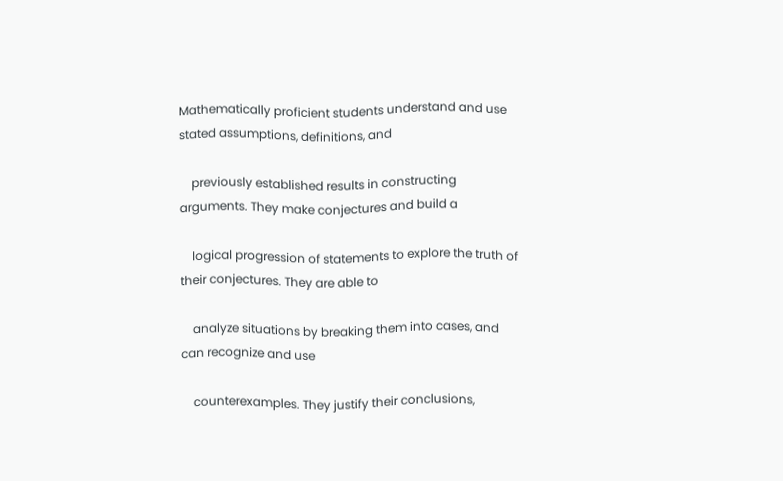Mathematically proficient students understand and use stated assumptions, definitions, and

    previously established results in constructing arguments. They make conjectures and build a

    logical progression of statements to explore the truth of their conjectures. They are able to

    analyze situations by breaking them into cases, and can recognize and use

    counterexamples. They justify their conclusions,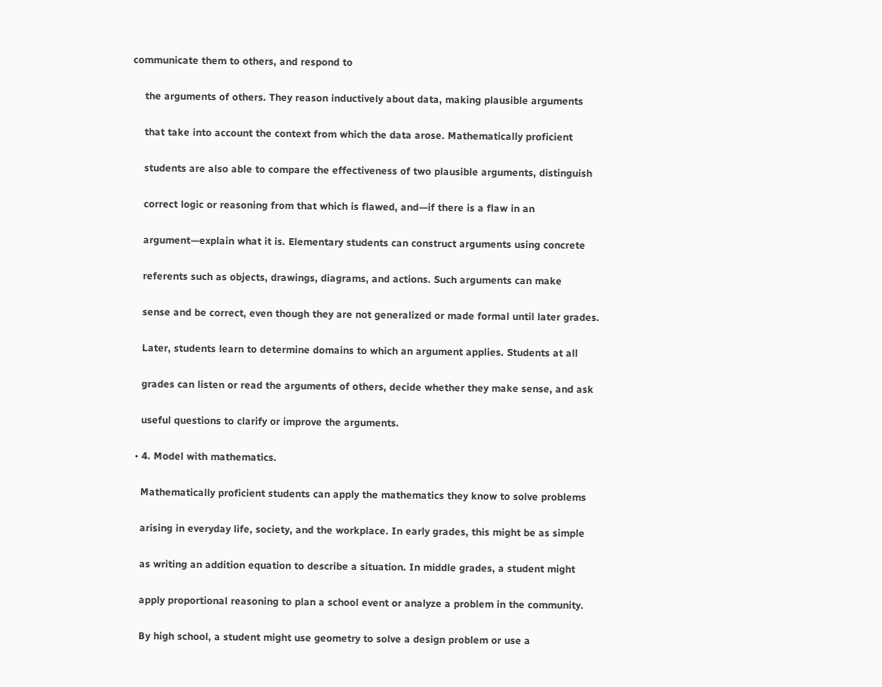communicate them to others, and respond to

    the arguments of others. They reason inductively about data, making plausible arguments

    that take into account the context from which the data arose. Mathematically proficient

    students are also able to compare the effectiveness of two plausible arguments, distinguish

    correct logic or reasoning from that which is flawed, and—if there is a flaw in an

    argument—explain what it is. Elementary students can construct arguments using concrete

    referents such as objects, drawings, diagrams, and actions. Such arguments can make

    sense and be correct, even though they are not generalized or made formal until later grades.

    Later, students learn to determine domains to which an argument applies. Students at all

    grades can listen or read the arguments of others, decide whether they make sense, and ask

    useful questions to clarify or improve the arguments.

  • 4. Model with mathematics.

    Mathematically proficient students can apply the mathematics they know to solve problems

    arising in everyday life, society, and the workplace. In early grades, this might be as simple

    as writing an addition equation to describe a situation. In middle grades, a student might

    apply proportional reasoning to plan a school event or analyze a problem in the community.

    By high school, a student might use geometry to solve a design problem or use a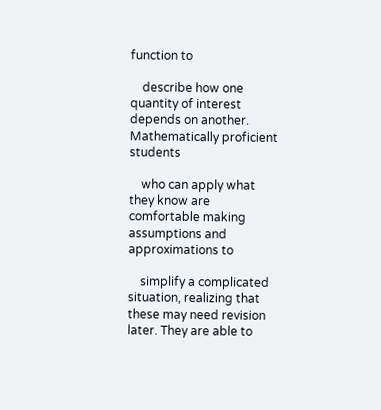function to

    describe how one quantity of interest depends on another. Mathematically proficient students

    who can apply what they know are comfortable making assumptions and approximations to

    simplify a complicated situation, realizing that these may need revision later. They are able to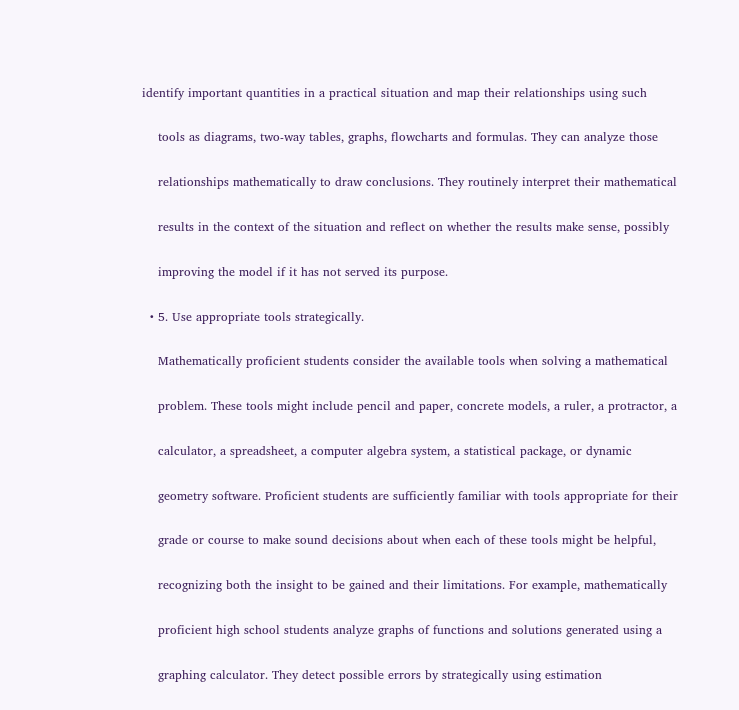identify important quantities in a practical situation and map their relationships using such

    tools as diagrams, two-way tables, graphs, flowcharts and formulas. They can analyze those

    relationships mathematically to draw conclusions. They routinely interpret their mathematical

    results in the context of the situation and reflect on whether the results make sense, possibly

    improving the model if it has not served its purpose.

  • 5. Use appropriate tools strategically.

    Mathematically proficient students consider the available tools when solving a mathematical

    problem. These tools might include pencil and paper, concrete models, a ruler, a protractor, a

    calculator, a spreadsheet, a computer algebra system, a statistical package, or dynamic

    geometry software. Proficient students are sufficiently familiar with tools appropriate for their

    grade or course to make sound decisions about when each of these tools might be helpful,

    recognizing both the insight to be gained and their limitations. For example, mathematically

    proficient high school students analyze graphs of functions and solutions generated using a

    graphing calculator. They detect possible errors by strategically using estimation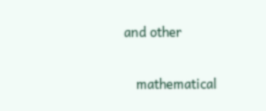and other

    mathematical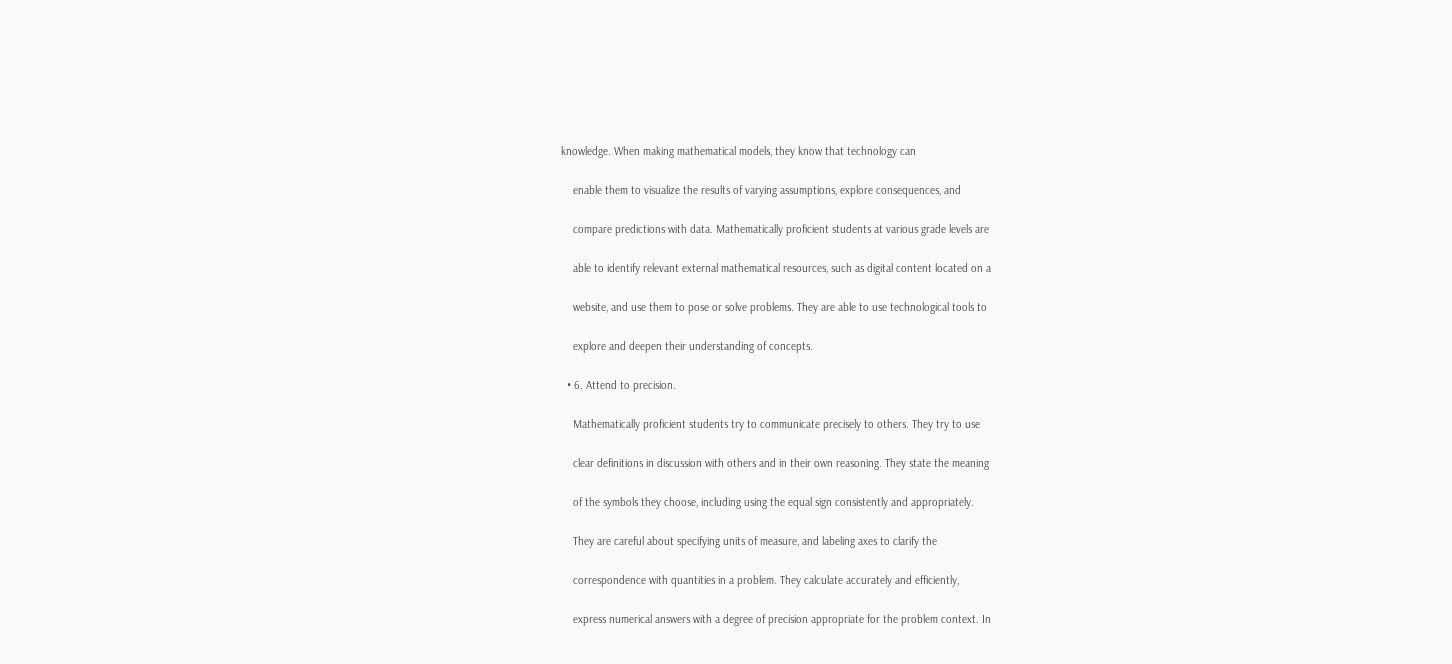knowledge. When making mathematical models, they know that technology can

    enable them to visualize the results of varying assumptions, explore consequences, and

    compare predictions with data. Mathematically proficient students at various grade levels are

    able to identify relevant external mathematical resources, such as digital content located on a

    website, and use them to pose or solve problems. They are able to use technological tools to

    explore and deepen their understanding of concepts.

  • 6. Attend to precision.

    Mathematically proficient students try to communicate precisely to others. They try to use

    clear definitions in discussion with others and in their own reasoning. They state the meaning

    of the symbols they choose, including using the equal sign consistently and appropriately.

    They are careful about specifying units of measure, and labeling axes to clarify the

    correspondence with quantities in a problem. They calculate accurately and efficiently,

    express numerical answers with a degree of precision appropriate for the problem context. In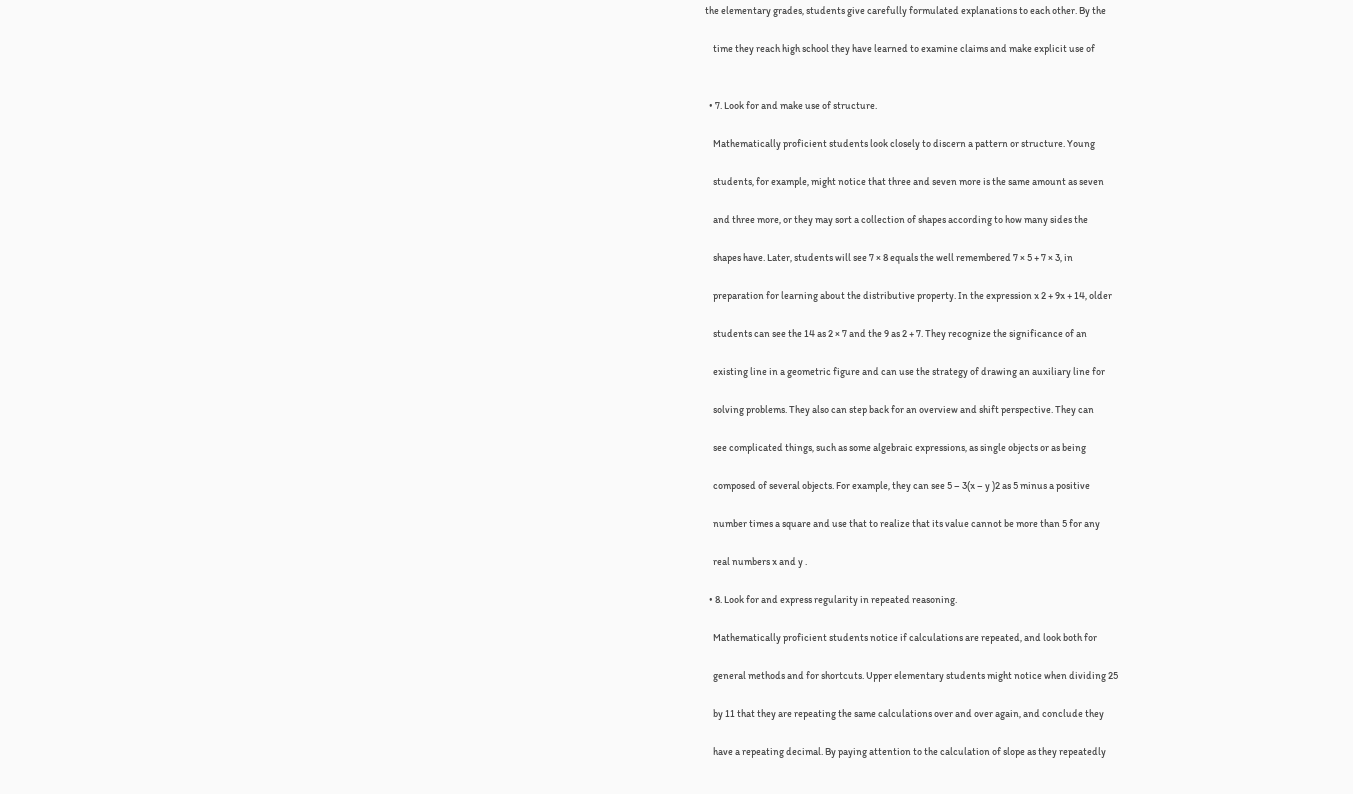the elementary grades, students give carefully formulated explanations to each other. By the

    time they reach high school they have learned to examine claims and make explicit use of


  • 7. Look for and make use of structure.

    Mathematically proficient students look closely to discern a pattern or structure. Young

    students, for example, might notice that three and seven more is the same amount as seven

    and three more, or they may sort a collection of shapes according to how many sides the

    shapes have. Later, students will see 7 × 8 equals the well remembered 7 × 5 + 7 × 3, in

    preparation for learning about the distributive property. In the expression x 2 + 9x + 14, older

    students can see the 14 as 2 × 7 and the 9 as 2 + 7. They recognize the significance of an

    existing line in a geometric figure and can use the strategy of drawing an auxiliary line for

    solving problems. They also can step back for an overview and shift perspective. They can

    see complicated things, such as some algebraic expressions, as single objects or as being

    composed of several objects. For example, they can see 5 – 3(x – y )2 as 5 minus a positive

    number times a square and use that to realize that its value cannot be more than 5 for any

    real numbers x and y .

  • 8. Look for and express regularity in repeated reasoning.

    Mathematically proficient students notice if calculations are repeated, and look both for

    general methods and for shortcuts. Upper elementary students might notice when dividing 25

    by 11 that they are repeating the same calculations over and over again, and conclude they

    have a repeating decimal. By paying attention to the calculation of slope as they repeatedly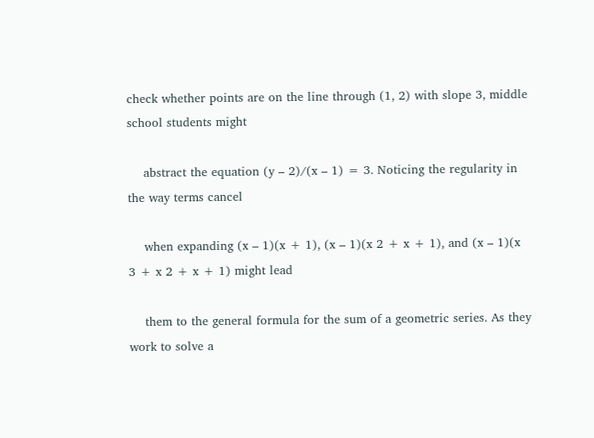check whether points are on the line through (1, 2) with slope 3, middle school students might

    abstract the equation (y – 2)/(x – 1) = 3. Noticing the regularity in the way terms cancel

    when expanding (x – 1)(x + 1), (x – 1)(x 2 + x + 1), and (x – 1)(x 3 + x 2 + x + 1) might lead

    them to the general formula for the sum of a geometric series. As they work to solve a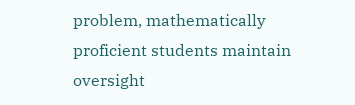problem, mathematically proficient students maintain oversight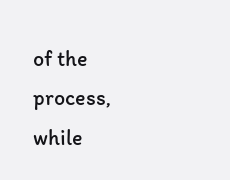of the process, while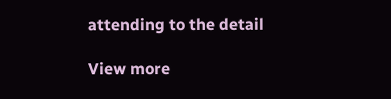attending to the detail

View more